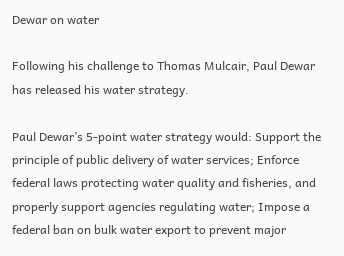Dewar on water

Following his challenge to Thomas Mulcair, Paul Dewar has released his water strategy.

Paul Dewar’s 5-point water strategy would: Support the principle of public delivery of water services; Enforce federal laws protecting water quality and fisheries, and properly support agencies regulating water; Impose a federal ban on bulk water export to prevent major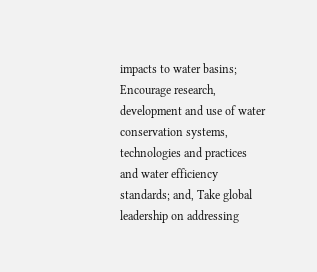impacts to water basins; Encourage research, development and use of water conservation systems, technologies and practices and water efficiency standards; and, Take global leadership on addressing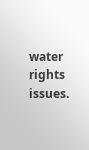water rights issues.